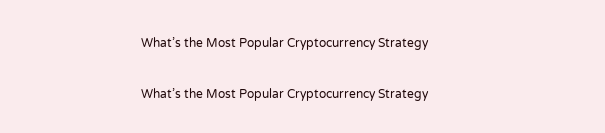What’s the Most Popular Cryptocurrency Strategy

What’s the Most Popular Cryptocurrency Strategy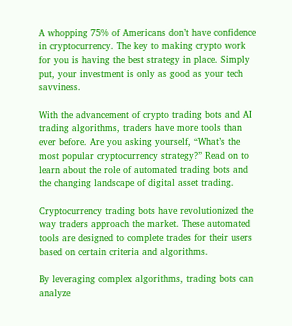A whopping 75% of Americans don’t have confidence in cryptocurrency. The key to making crypto work for you is having the best strategy in place. Simply put, your investment is only as good as your tech savviness.

With the advancement of crypto trading bots and AI trading algorithms, traders have more tools than ever before. Are you asking yourself, “What’s the most popular cryptocurrency strategy?” Read on to learn about the role of automated trading bots and the changing landscape of digital asset trading.

Cryptocurrency trading bots have revolutionized the way traders approach the market. These automated tools are designed to complete trades for their users based on certain criteria and algorithms.

By leveraging complex algorithms, trading bots can analyze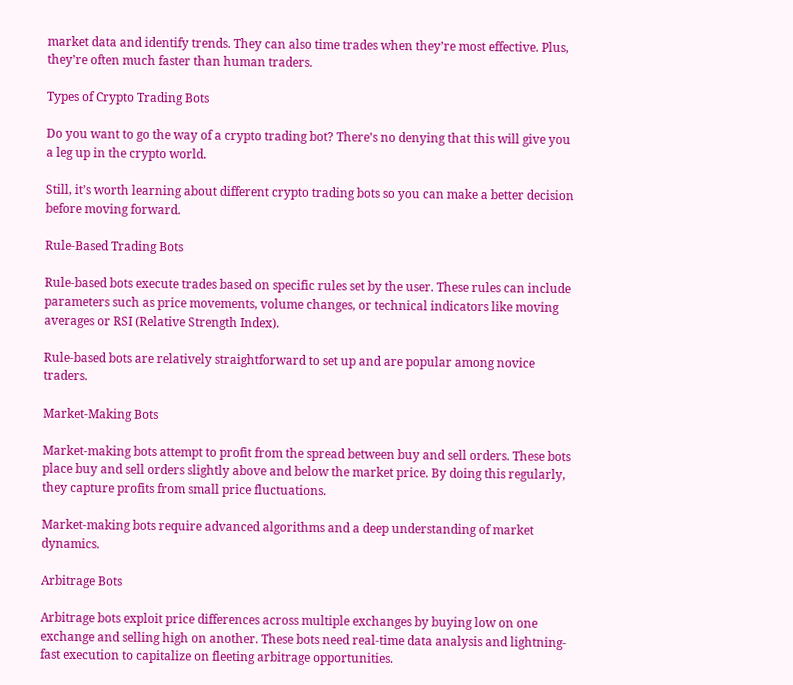market data and identify trends. They can also time trades when they’re most effective. Plus, they’re often much faster than human traders.

Types of Crypto Trading Bots

Do you want to go the way of a crypto trading bot? There’s no denying that this will give you a leg up in the crypto world.

Still, it’s worth learning about different crypto trading bots so you can make a better decision before moving forward.

Rule-Based Trading Bots

Rule-based bots execute trades based on specific rules set by the user. These rules can include parameters such as price movements, volume changes, or technical indicators like moving averages or RSI (Relative Strength Index).

Rule-based bots are relatively straightforward to set up and are popular among novice traders.

Market-Making Bots

Market-making bots attempt to profit from the spread between buy and sell orders. These bots place buy and sell orders slightly above and below the market price. By doing this regularly, they capture profits from small price fluctuations.

Market-making bots require advanced algorithms and a deep understanding of market dynamics.

Arbitrage Bots

Arbitrage bots exploit price differences across multiple exchanges by buying low on one exchange and selling high on another. These bots need real-time data analysis and lightning-fast execution to capitalize on fleeting arbitrage opportunities.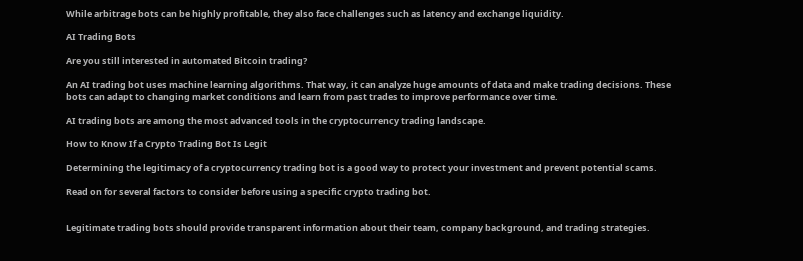While arbitrage bots can be highly profitable, they also face challenges such as latency and exchange liquidity.

AI Trading Bots

Are you still interested in automated Bitcoin trading?

An AI trading bot uses machine learning algorithms. That way, it can analyze huge amounts of data and make trading decisions. These bots can adapt to changing market conditions and learn from past trades to improve performance over time.

AI trading bots are among the most advanced tools in the cryptocurrency trading landscape.

How to Know If a Crypto Trading Bot Is Legit

Determining the legitimacy of a cryptocurrency trading bot is a good way to protect your investment and prevent potential scams.

Read on for several factors to consider before using a specific crypto trading bot.


Legitimate trading bots should provide transparent information about their team, company background, and trading strategies.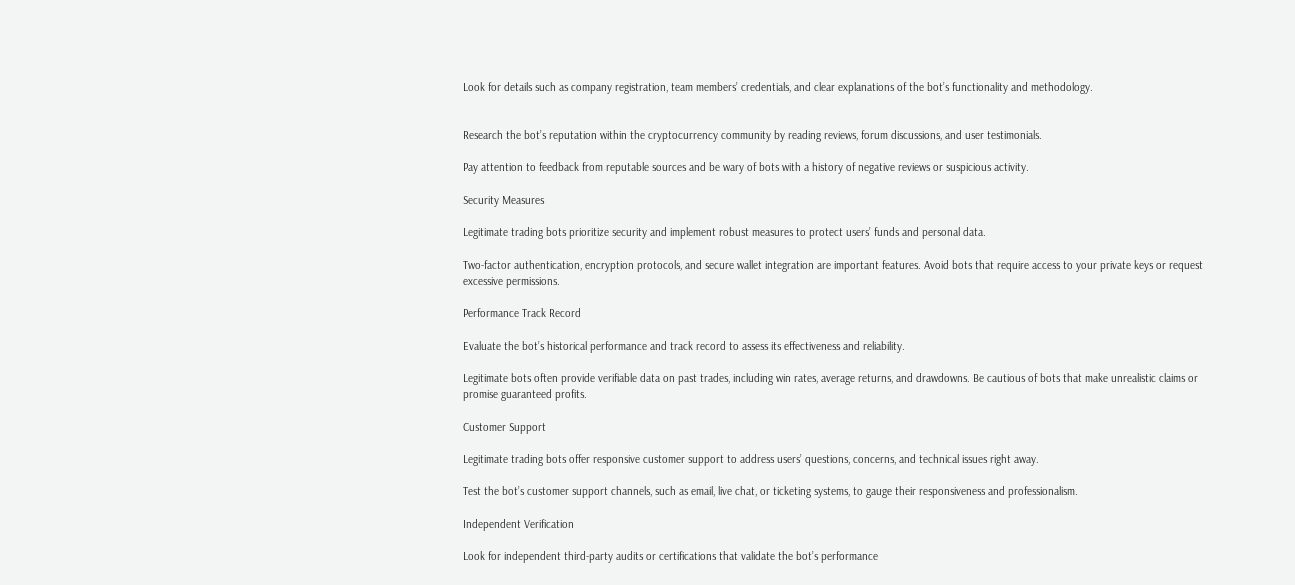Look for details such as company registration, team members’ credentials, and clear explanations of the bot’s functionality and methodology.


Research the bot’s reputation within the cryptocurrency community by reading reviews, forum discussions, and user testimonials.

Pay attention to feedback from reputable sources and be wary of bots with a history of negative reviews or suspicious activity.

Security Measures

Legitimate trading bots prioritize security and implement robust measures to protect users’ funds and personal data.

Two-factor authentication, encryption protocols, and secure wallet integration are important features. Avoid bots that require access to your private keys or request excessive permissions.

Performance Track Record

Evaluate the bot’s historical performance and track record to assess its effectiveness and reliability.

Legitimate bots often provide verifiable data on past trades, including win rates, average returns, and drawdowns. Be cautious of bots that make unrealistic claims or promise guaranteed profits.

Customer Support

Legitimate trading bots offer responsive customer support to address users’ questions, concerns, and technical issues right away.

Test the bot’s customer support channels, such as email, live chat, or ticketing systems, to gauge their responsiveness and professionalism.

Independent Verification

Look for independent third-party audits or certifications that validate the bot’s performance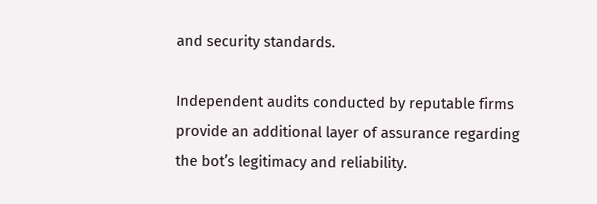and security standards.

Independent audits conducted by reputable firms provide an additional layer of assurance regarding the bot’s legitimacy and reliability.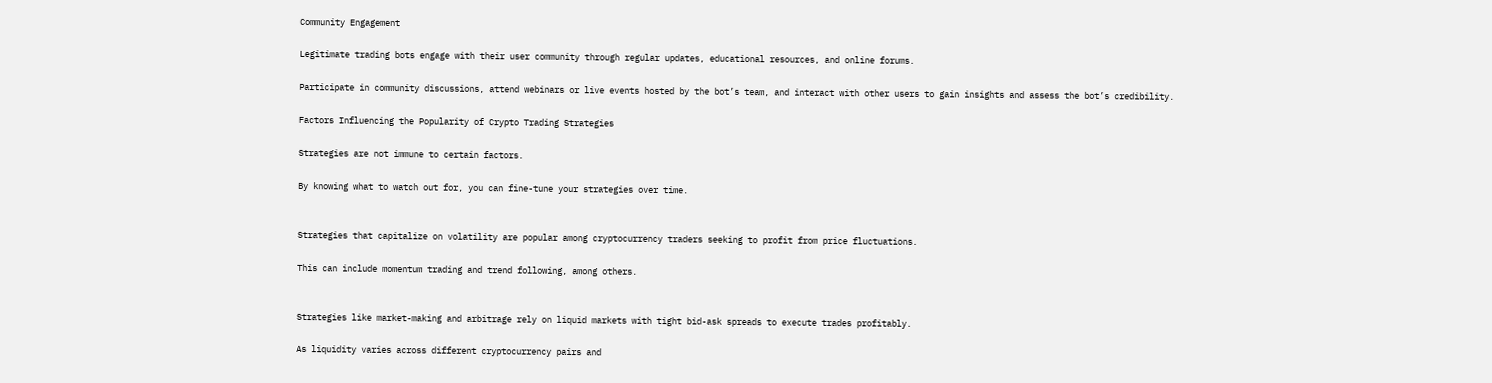Community Engagement

Legitimate trading bots engage with their user community through regular updates, educational resources, and online forums.

Participate in community discussions, attend webinars or live events hosted by the bot’s team, and interact with other users to gain insights and assess the bot’s credibility.

Factors Influencing the Popularity of Crypto Trading Strategies

Strategies are not immune to certain factors.

By knowing what to watch out for, you can fine-tune your strategies over time.


Strategies that capitalize on volatility are popular among cryptocurrency traders seeking to profit from price fluctuations.

This can include momentum trading and trend following, among others.


Strategies like market-making and arbitrage rely on liquid markets with tight bid-ask spreads to execute trades profitably.

As liquidity varies across different cryptocurrency pairs and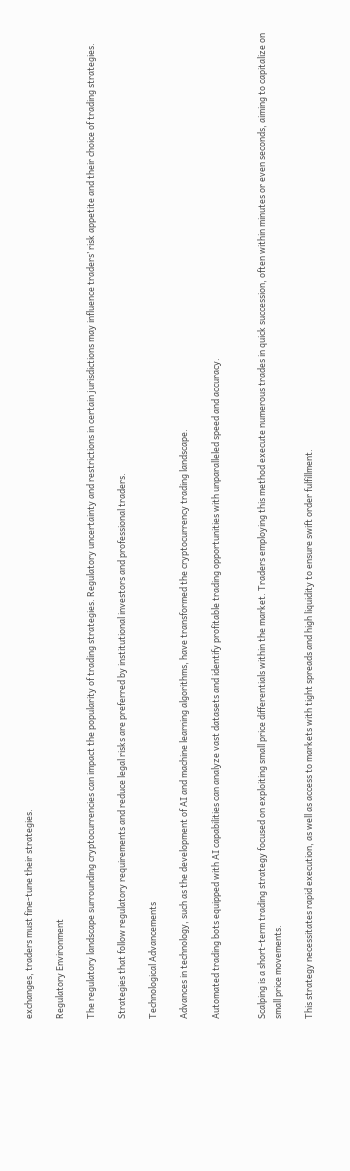exchanges, traders must fine-tune their strategies.

Regulatory Environment

The regulatory landscape surrounding cryptocurrencies can impact the popularity of trading strategies. Regulatory uncertainty and restrictions in certain jurisdictions may influence traders’ risk appetite and their choice of trading strategies.

Strategies that follow regulatory requirements and reduce legal risks are preferred by institutional investors and professional traders.

Technological Advancements

Advances in technology, such as the development of AI and machine learning algorithms, have transformed the cryptocurrency trading landscape.

Automated trading bots equipped with AI capabilities can analyze vast datasets and identify profitable trading opportunities with unparalleled speed and accuracy.


Scalping is a short-term trading strategy focused on exploiting small price differentials within the market. Traders employing this method execute numerous trades in quick succession, often within minutes or even seconds, aiming to capitalize on small price movements.

This strategy necessitates rapid execution, as well as access to markets with tight spreads and high liquidity to ensure swift order fulfillment.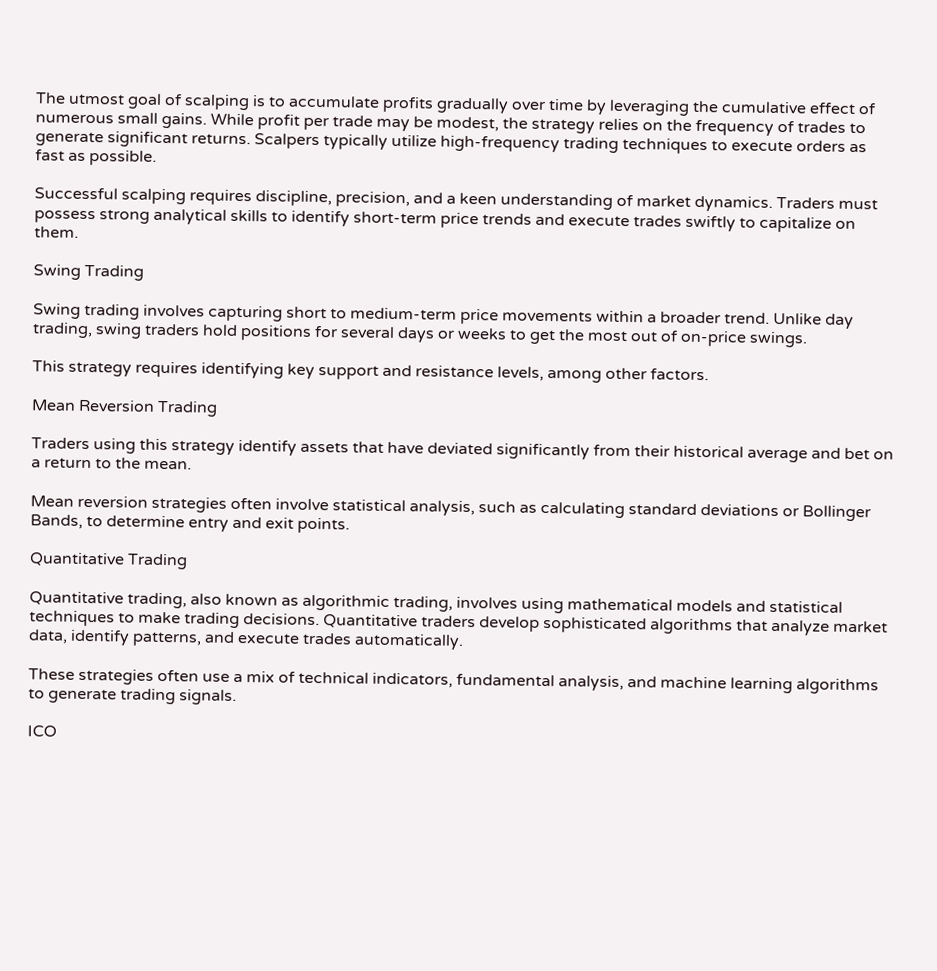The utmost goal of scalping is to accumulate profits gradually over time by leveraging the cumulative effect of numerous small gains. While profit per trade may be modest, the strategy relies on the frequency of trades to generate significant returns. Scalpers typically utilize high-frequency trading techniques to execute orders as fast as possible.

Successful scalping requires discipline, precision, and a keen understanding of market dynamics. Traders must possess strong analytical skills to identify short-term price trends and execute trades swiftly to capitalize on them.

Swing Trading

Swing trading involves capturing short to medium-term price movements within a broader trend. Unlike day trading, swing traders hold positions for several days or weeks to get the most out of on-price swings.

This strategy requires identifying key support and resistance levels, among other factors.

Mean Reversion Trading

Traders using this strategy identify assets that have deviated significantly from their historical average and bet on a return to the mean.

Mean reversion strategies often involve statistical analysis, such as calculating standard deviations or Bollinger Bands, to determine entry and exit points.

Quantitative Trading

Quantitative trading, also known as algorithmic trading, involves using mathematical models and statistical techniques to make trading decisions. Quantitative traders develop sophisticated algorithms that analyze market data, identify patterns, and execute trades automatically.

These strategies often use a mix of technical indicators, fundamental analysis, and machine learning algorithms to generate trading signals.

ICO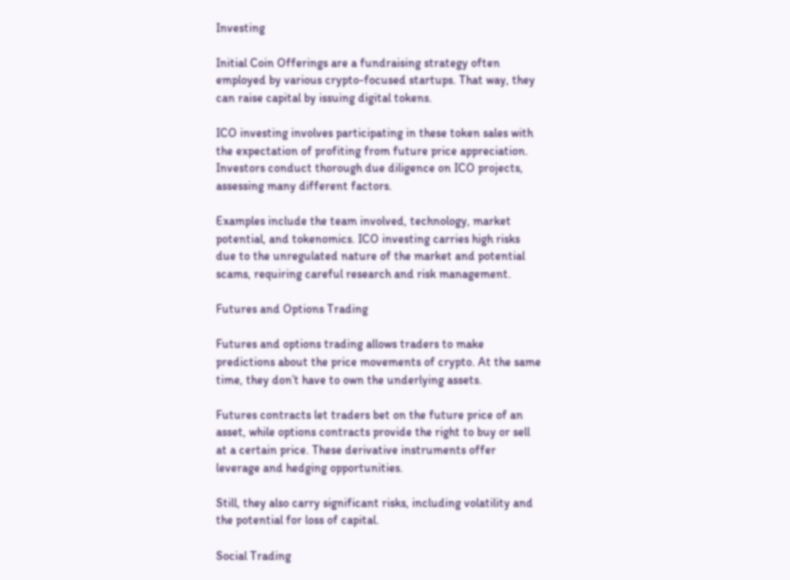Investing

Initial Coin Offerings are a fundraising strategy often employed by various crypto-focused startups. That way, they can raise capital by issuing digital tokens.

ICO investing involves participating in these token sales with the expectation of profiting from future price appreciation. Investors conduct thorough due diligence on ICO projects, assessing many different factors.

Examples include the team involved, technology, market potential, and tokenomics. ICO investing carries high risks due to the unregulated nature of the market and potential scams, requiring careful research and risk management.

Futures and Options Trading

Futures and options trading allows traders to make predictions about the price movements of crypto. At the same time, they don’t have to own the underlying assets.

Futures contracts let traders bet on the future price of an asset, while options contracts provide the right to buy or sell at a certain price. These derivative instruments offer leverage and hedging opportunities.

Still, they also carry significant risks, including volatility and the potential for loss of capital.

Social Trading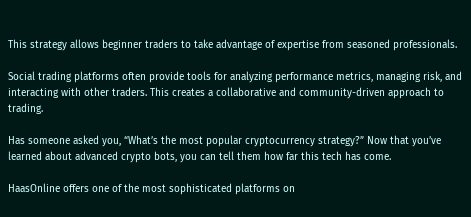This strategy allows beginner traders to take advantage of expertise from seasoned professionals.

Social trading platforms often provide tools for analyzing performance metrics, managing risk, and interacting with other traders. This creates a collaborative and community-driven approach to trading.

Has someone asked you, “What’s the most popular cryptocurrency strategy?” Now that you’ve learned about advanced crypto bots, you can tell them how far this tech has come.

HaasOnline offers one of the most sophisticated platforms on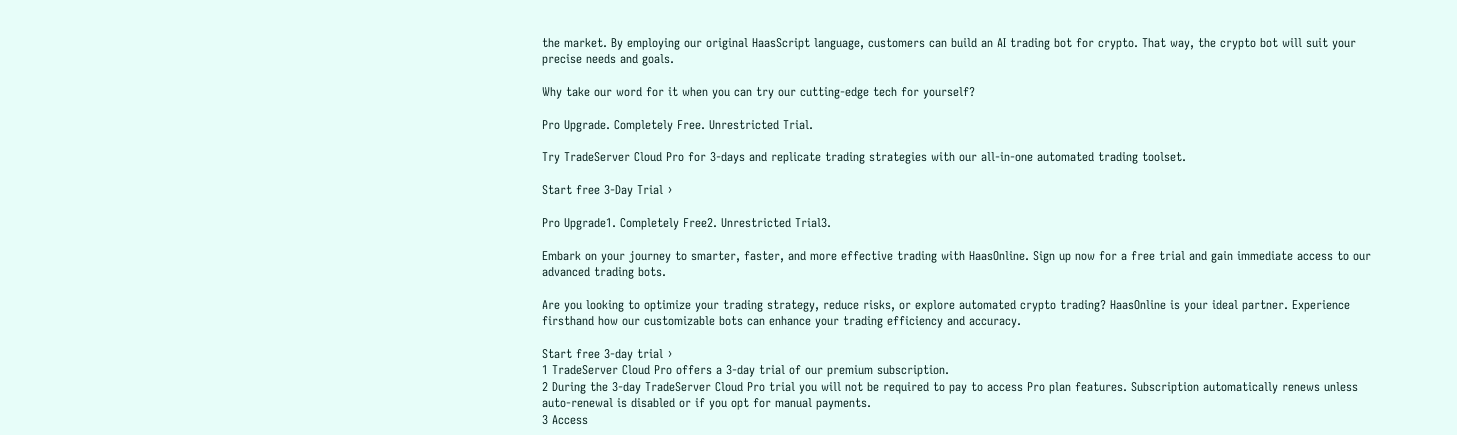the market. By employing our original HaasScript language, customers can build an AI trading bot for crypto. That way, the crypto bot will suit your precise needs and goals.

Why take our word for it when you can try our cutting-edge tech for yourself?

Pro Upgrade. Completely Free. Unrestricted Trial.

Try TradeServer Cloud Pro for 3-days and replicate trading strategies with our all-in-one automated trading toolset.

Start free 3-Day Trial ›

Pro Upgrade1. Completely Free2. Unrestricted Trial3.

Embark on your journey to smarter, faster, and more effective trading with HaasOnline. Sign up now for a free trial and gain immediate access to our advanced trading bots.

Are you looking to optimize your trading strategy, reduce risks, or explore automated crypto trading? HaasOnline is your ideal partner. Experience firsthand how our customizable bots can enhance your trading efficiency and accuracy.

Start free 3-day trial ›
1 TradeServer Cloud Pro offers a 3-day trial of our premium subscription.
2 During the 3-day TradeServer Cloud Pro trial you will not be required to pay to access Pro plan features. Subscription automatically renews unless auto-renewal is disabled or if you opt for manual payments.
3 Access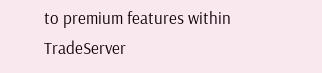to premium features within TradeServer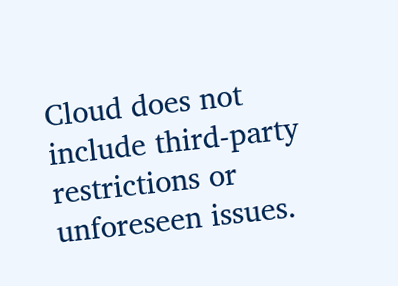Cloud does not include third-party restrictions or unforeseen issues.